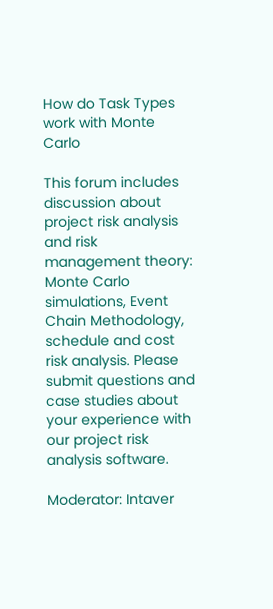How do Task Types work with Monte Carlo

This forum includes discussion about project risk analysis and risk management theory: Monte Carlo simulations, Event Chain Methodology, schedule and cost risk analysis. Please submit questions and case studies about your experience with our project risk analysis software.

Moderator: Intaver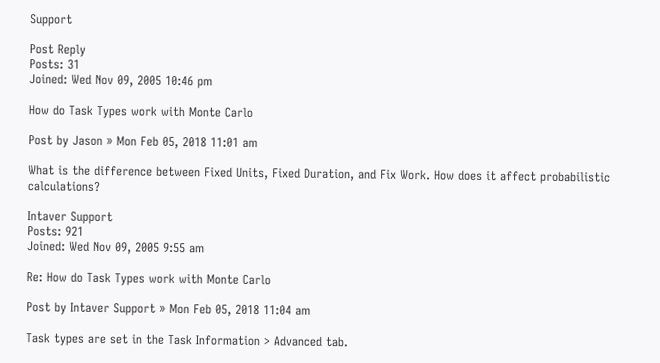Support

Post Reply
Posts: 31
Joined: Wed Nov 09, 2005 10:46 pm

How do Task Types work with Monte Carlo

Post by Jason » Mon Feb 05, 2018 11:01 am

What is the difference between Fixed Units, Fixed Duration, and Fix Work. How does it affect probabilistic calculations?

Intaver Support
Posts: 921
Joined: Wed Nov 09, 2005 9:55 am

Re: How do Task Types work with Monte Carlo

Post by Intaver Support » Mon Feb 05, 2018 11:04 am

Task types are set in the Task Information > Advanced tab.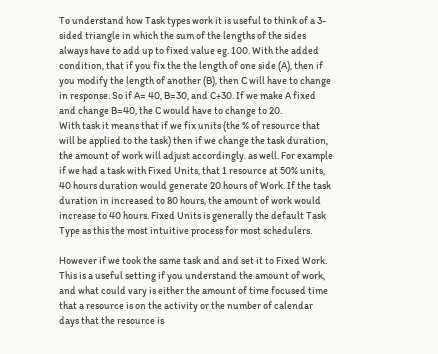To understand how Task types work it is useful to think of a 3-sided triangle in which the sum of the lengths of the sides always have to add up to fixed value eg. 100. With the added condition, that if you fix the the length of one side (A), then if you modify the length of another (B), then C will have to change in response. So if A= 40, B=30, and C+30. If we make A fixed and change B=40, the C would have to change to 20.
With task it means that if we fix units (the % of resource that will be applied to the task) then if we change the task duration, the amount of work will adjust accordingly. as well. For example if we had a task with Fixed Units, that 1 resource at 50% units, 40 hours duration would generate 20 hours of Work. If the task duration in increased to 80 hours, the amount of work would increase to 40 hours. Fixed Units is generally the default Task Type as this the most intuitive process for most schedulers.

However if we took the same task and and set it to Fixed Work. This is a useful setting if you understand the amount of work, and what could vary is either the amount of time focused time that a resource is on the activity or the number of calendar days that the resource is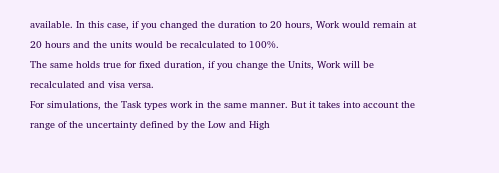available. In this case, if you changed the duration to 20 hours, Work would remain at 20 hours and the units would be recalculated to 100%.
The same holds true for fixed duration, if you change the Units, Work will be recalculated and visa versa.
For simulations, the Task types work in the same manner. But it takes into account the range of the uncertainty defined by the Low and High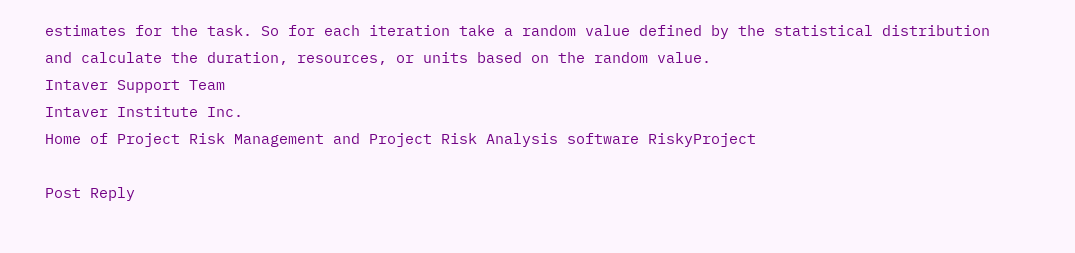estimates for the task. So for each iteration take a random value defined by the statistical distribution and calculate the duration, resources, or units based on the random value.
Intaver Support Team
Intaver Institute Inc.
Home of Project Risk Management and Project Risk Analysis software RiskyProject

Post Reply